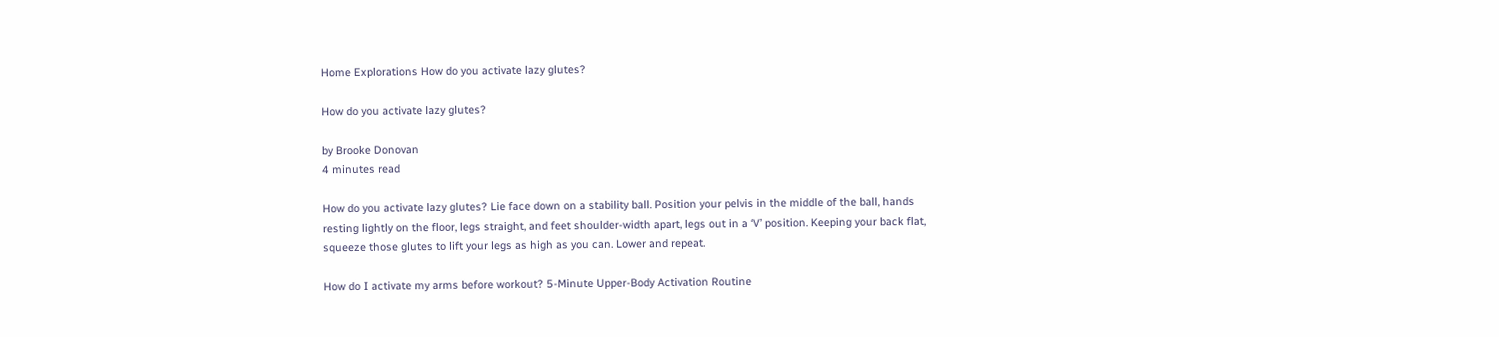Home Explorations How do you activate lazy glutes?

How do you activate lazy glutes?

by Brooke Donovan
4 minutes read

How do you activate lazy glutes? Lie face down on a stability ball. Position your pelvis in the middle of the ball, hands resting lightly on the floor, legs straight, and feet shoulder-width apart, legs out in a ‘V’ position. Keeping your back flat, squeeze those glutes to lift your legs as high as you can. Lower and repeat.

How do I activate my arms before workout? 5-Minute Upper-Body Activation Routine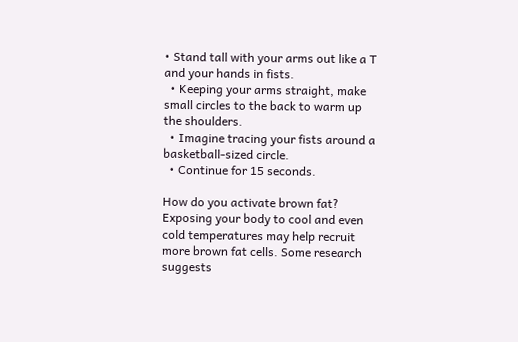• Stand tall with your arms out like a T and your hands in fists.
  • Keeping your arms straight, make small circles to the back to warm up the shoulders.
  • Imagine tracing your fists around a basketball-sized circle.
  • Continue for 15 seconds.

How do you activate brown fat? Exposing your body to cool and even cold temperatures may help recruit more brown fat cells. Some research suggests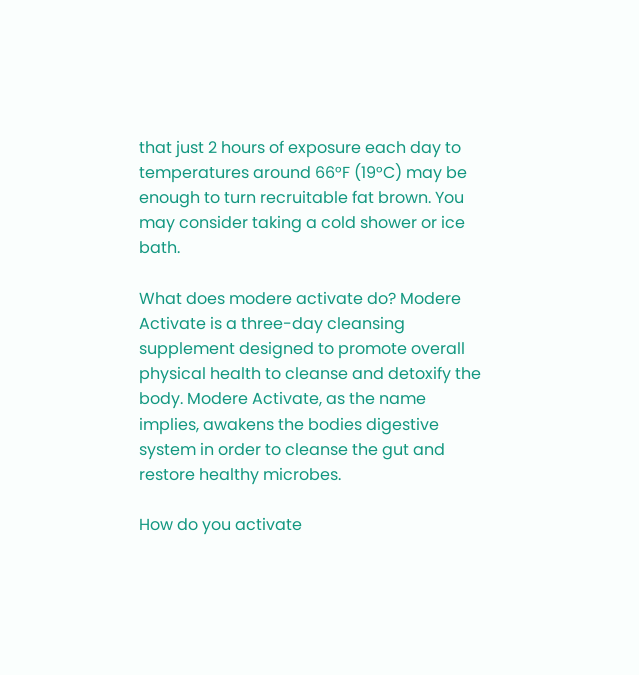that just 2 hours of exposure each day to temperatures around 66°F (19°C) may be enough to turn recruitable fat brown. You may consider taking a cold shower or ice bath.

What does modere activate do? Modere Activate is a three-day cleansing supplement designed to promote overall physical health to cleanse and detoxify the body. Modere Activate, as the name implies, awakens the bodies digestive system in order to cleanse the gut and restore healthy microbes.

How do you activate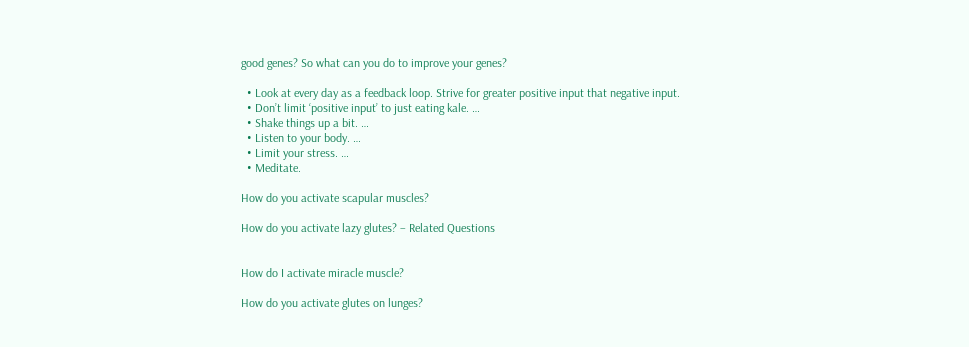good genes? So what can you do to improve your genes?

  • Look at every day as a feedback loop. Strive for greater positive input that negative input.
  • Don’t limit ‘positive input’ to just eating kale. …
  • Shake things up a bit. …
  • Listen to your body. …
  • Limit your stress. …
  • Meditate.

How do you activate scapular muscles?

How do you activate lazy glutes? – Related Questions


How do I activate miracle muscle?

How do you activate glutes on lunges?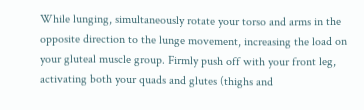While lunging, simultaneously rotate your torso and arms in the opposite direction to the lunge movement, increasing the load on your gluteal muscle group. Firmly push off with your front leg, activating both your quads and glutes (thighs and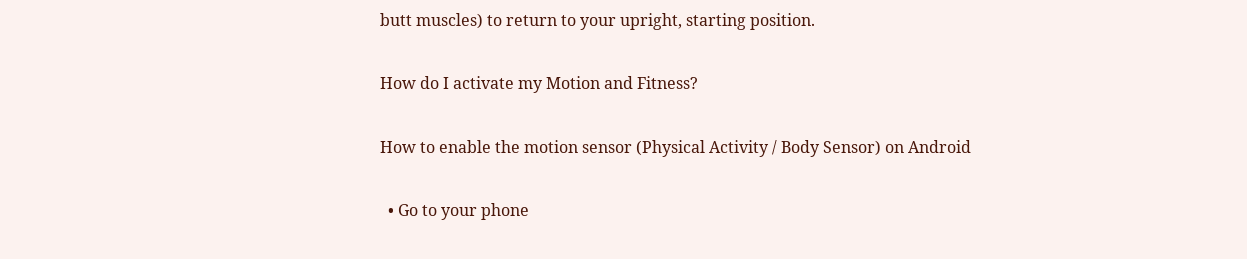butt muscles) to return to your upright, starting position.

How do I activate my Motion and Fitness?

How to enable the motion sensor (Physical Activity / Body Sensor) on Android

  • Go to your phone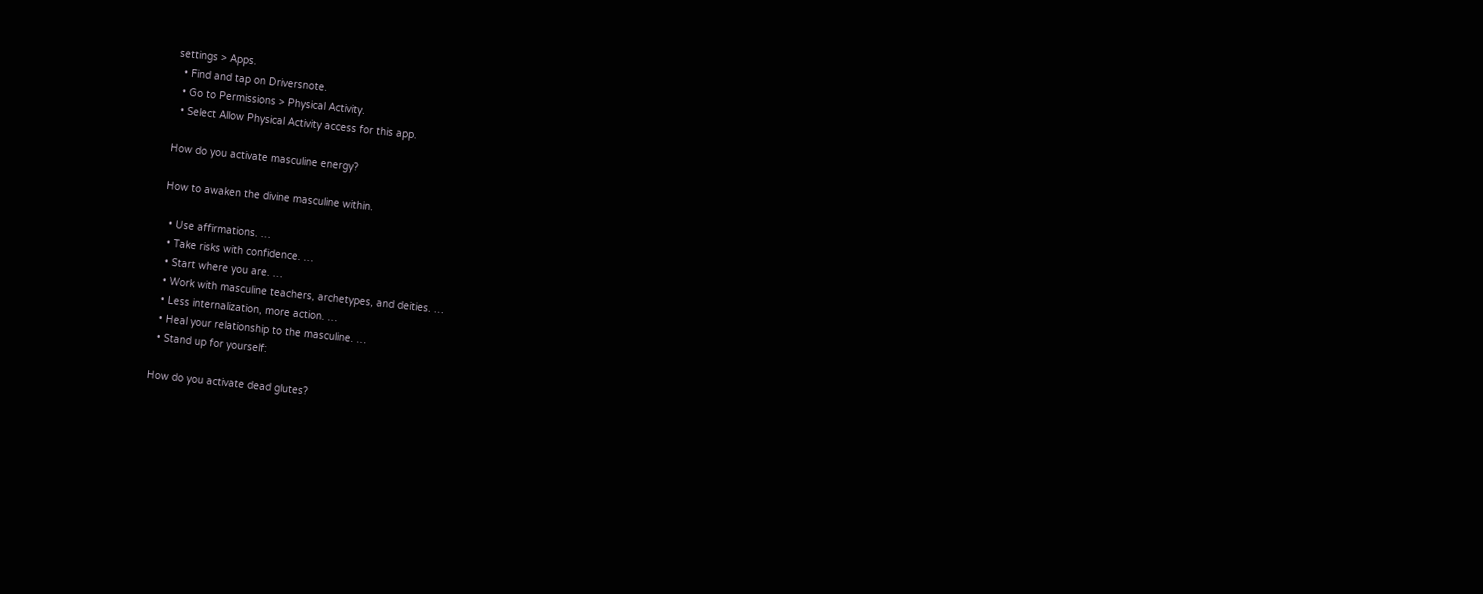settings > Apps.
  • Find and tap on Driversnote.
  • Go to Permissions > Physical Activity.
  • Select Allow Physical Activity access for this app.

How do you activate masculine energy?

How to awaken the divine masculine within.

  • Use affirmations. …
  • Take risks with confidence. …
  • Start where you are. …
  • Work with masculine teachers, archetypes, and deities. …
  • Less internalization, more action. …
  • Heal your relationship to the masculine. …
  • Stand up for yourself:

How do you activate dead glutes?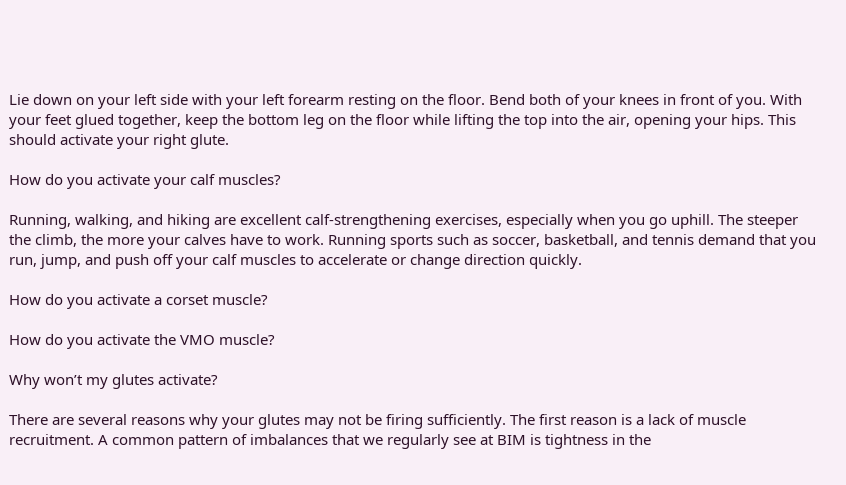Lie down on your left side with your left forearm resting on the floor. Bend both of your knees in front of you. With your feet glued together, keep the bottom leg on the floor while lifting the top into the air, opening your hips. This should activate your right glute.

How do you activate your calf muscles?

Running, walking, and hiking are excellent calf-strengthening exercises, especially when you go uphill. The steeper the climb, the more your calves have to work. Running sports such as soccer, basketball, and tennis demand that you run, jump, and push off your calf muscles to accelerate or change direction quickly.

How do you activate a corset muscle?

How do you activate the VMO muscle?

Why won’t my glutes activate?

There are several reasons why your glutes may not be firing sufficiently. The first reason is a lack of muscle recruitment. A common pattern of imbalances that we regularly see at BIM is tightness in the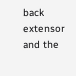back extensor and the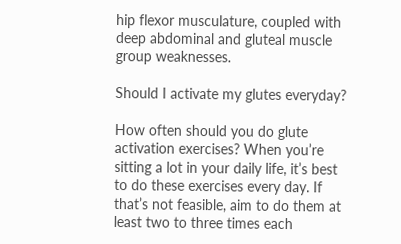hip flexor musculature, coupled with deep abdominal and gluteal muscle group weaknesses.

Should I activate my glutes everyday?

How often should you do glute activation exercises? When you’re sitting a lot in your daily life, it’s best to do these exercises every day. If that’s not feasible, aim to do them at least two to three times each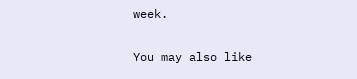week.

You may also like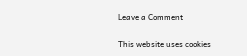Leave a Comment

This website uses cookies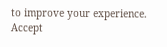to improve your experience. Accept